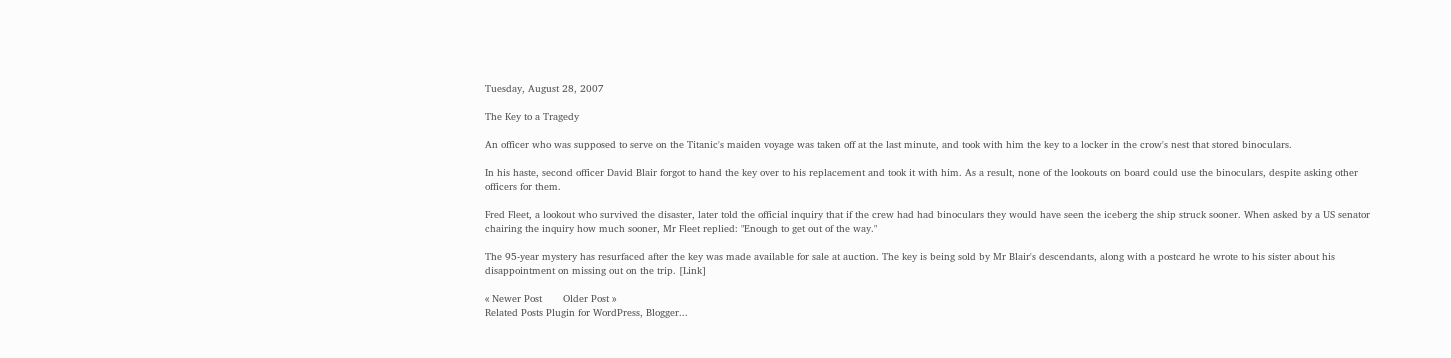Tuesday, August 28, 2007

The Key to a Tragedy

An officer who was supposed to serve on the Titanic's maiden voyage was taken off at the last minute, and took with him the key to a locker in the crow's nest that stored binoculars.

In his haste, second officer David Blair forgot to hand the key over to his replacement and took it with him. As a result, none of the lookouts on board could use the binoculars, despite asking other officers for them.

Fred Fleet, a lookout who survived the disaster, later told the official inquiry that if the crew had had binoculars they would have seen the iceberg the ship struck sooner. When asked by a US senator chairing the inquiry how much sooner, Mr Fleet replied: "Enough to get out of the way."

The 95-year mystery has resurfaced after the key was made available for sale at auction. The key is being sold by Mr Blair's descendants, along with a postcard he wrote to his sister about his disappointment on missing out on the trip. [Link]

« Newer Post       Older Post »
Related Posts Plugin for WordPress, Blogger...